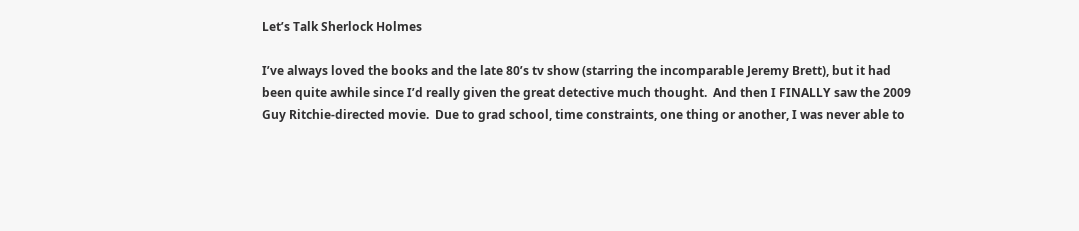Let’s Talk Sherlock Holmes

I’ve always loved the books and the late 80’s tv show (starring the incomparable Jeremy Brett), but it had been quite awhile since I’d really given the great detective much thought.  And then I FINALLY saw the 2009 Guy Ritchie-directed movie.  Due to grad school, time constraints, one thing or another, I was never able to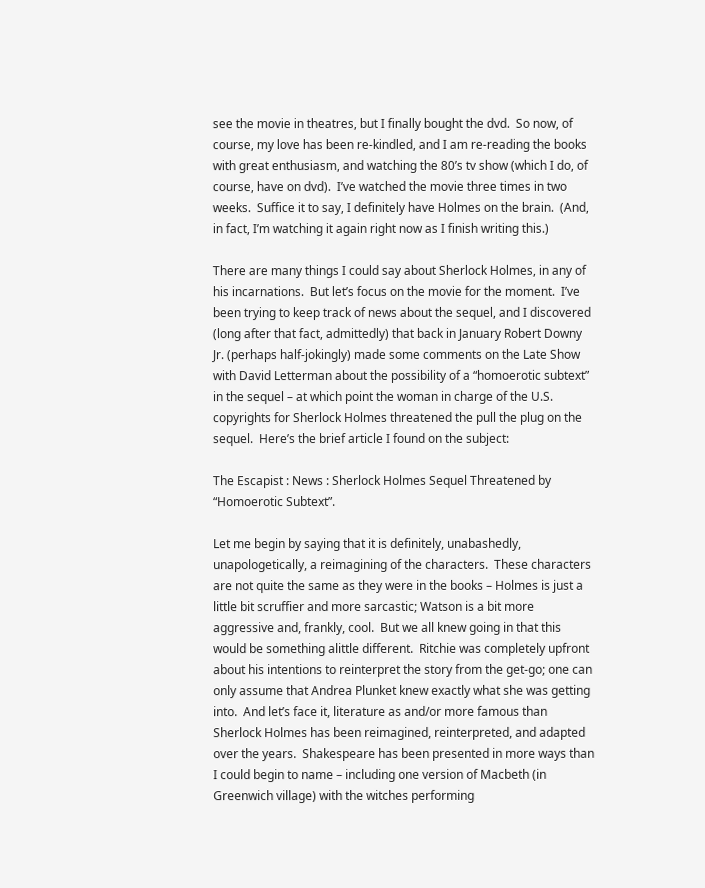see the movie in theatres, but I finally bought the dvd.  So now, of course, my love has been re-kindled, and I am re-reading the books with great enthusiasm, and watching the 80’s tv show (which I do, of course, have on dvd).  I’ve watched the movie three times in two weeks.  Suffice it to say, I definitely have Holmes on the brain.  (And, in fact, I’m watching it again right now as I finish writing this.)

There are many things I could say about Sherlock Holmes, in any of his incarnations.  But let’s focus on the movie for the moment.  I’ve been trying to keep track of news about the sequel, and I discovered (long after that fact, admittedly) that back in January Robert Downy Jr. (perhaps half-jokingly) made some comments on the Late Show with David Letterman about the possibility of a “homoerotic subtext” in the sequel – at which point the woman in charge of the U.S. copyrights for Sherlock Holmes threatened the pull the plug on the sequel.  Here’s the brief article I found on the subject:

The Escapist : News : Sherlock Holmes Sequel Threatened by “Homoerotic Subtext”.

Let me begin by saying that it is definitely, unabashedly, unapologetically, a reimagining of the characters.  These characters are not quite the same as they were in the books – Holmes is just a little bit scruffier and more sarcastic; Watson is a bit more aggressive and, frankly, cool.  But we all knew going in that this would be something alittle different.  Ritchie was completely upfront about his intentions to reinterpret the story from the get-go; one can only assume that Andrea Plunket knew exactly what she was getting into.  And let’s face it, literature as and/or more famous than Sherlock Holmes has been reimagined, reinterpreted, and adapted over the years.  Shakespeare has been presented in more ways than I could begin to name – including one version of Macbeth (in Greenwich village) with the witches performing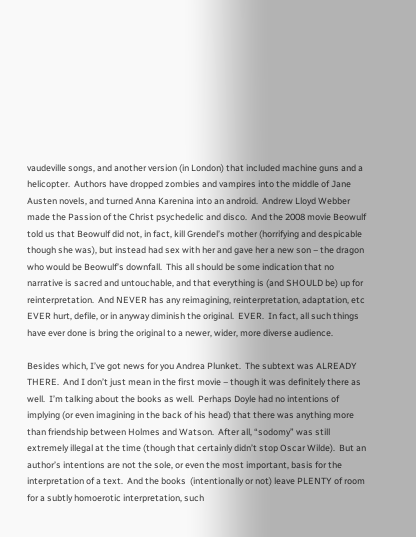vaudeville songs, and another version (in London) that included machine guns and a helicopter.  Authors have dropped zombies and vampires into the middle of Jane Austen novels, and turned Anna Karenina into an android.  Andrew Lloyd Webber made the Passion of the Christ psychedelic and disco.  And the 2008 movie Beowulf told us that Beowulf did not, in fact, kill Grendel’s mother (horrifying and despicable though she was), but instead had sex with her and gave her a new son – the dragon who would be Beowulf’s downfall.  This all should be some indication that no narrative is sacred and untouchable, and that everything is (and SHOULD be) up for reinterpretation.  And NEVER has any reimagining, reinterpretation, adaptation, etc EVER hurt, defile, or in anyway diminish the original.  EVER.  In fact, all such things have ever done is bring the original to a newer, wider, more diverse audience.

Besides which, I’ve got news for you Andrea Plunket.  The subtext was ALREADY THERE.  And I don’t just mean in the first movie – though it was definitely there as well.  I’m talking about the books as well.  Perhaps Doyle had no intentions of implying (or even imagining in the back of his head) that there was anything more than friendship between Holmes and Watson.  After all, “sodomy” was still extremely illegal at the time (though that certainly didn’t stop Oscar Wilde).  But an author’s intentions are not the sole, or even the most important, basis for the interpretation of a text.  And the books  (intentionally or not) leave PLENTY of room for a subtly homoerotic interpretation, such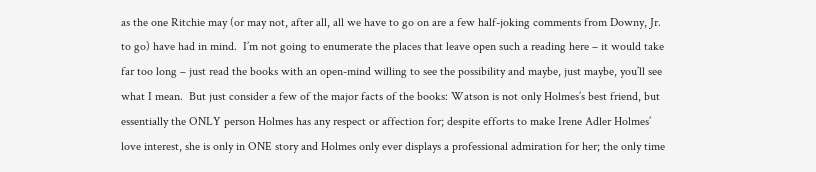as the one Ritchie may (or may not, after all, all we have to go on are a few half-joking comments from Downy, Jr. to go) have had in mind.  I’m not going to enumerate the places that leave open such a reading here – it would take far too long – just read the books with an open-mind willing to see the possibility and maybe, just maybe, you’ll see what I mean.  But just consider a few of the major facts of the books: Watson is not only Holmes’s best friend, but essentially the ONLY person Holmes has any respect or affection for; despite efforts to make Irene Adler Holmes’ love interest, she is only in ONE story and Holmes only ever displays a professional admiration for her; the only time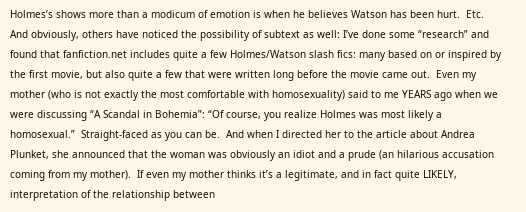Holmes’s shows more than a modicum of emotion is when he believes Watson has been hurt.  Etc.  And obviously, others have noticed the possibility of subtext as well: I’ve done some “research” and found that fanfiction.net includes quite a few Holmes/Watson slash fics: many based on or inspired by the first movie, but also quite a few that were written long before the movie came out.  Even my mother (who is not exactly the most comfortable with homosexuality) said to me YEARS ago when we were discussing “A Scandal in Bohemia”: “Of course, you realize Holmes was most likely a homosexual.”  Straight-faced as you can be.  And when I directed her to the article about Andrea Plunket, she announced that the woman was obviously an idiot and a prude (an hilarious accusation coming from my mother).  If even my mother thinks it’s a legitimate, and in fact quite LIKELY, interpretation of the relationship between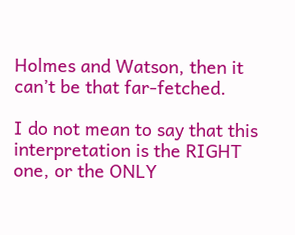Holmes and Watson, then it can’t be that far-fetched.

I do not mean to say that this interpretation is the RIGHT one, or the ONLY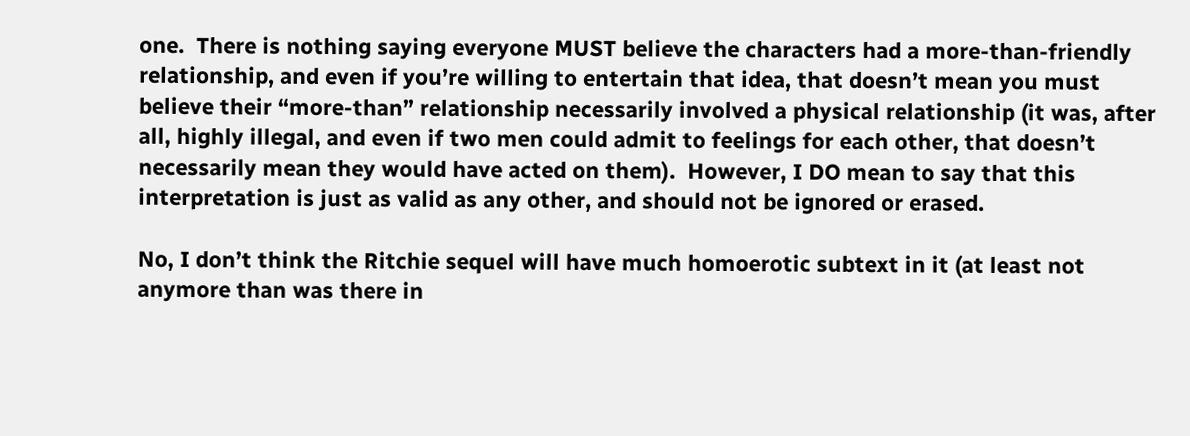one.  There is nothing saying everyone MUST believe the characters had a more-than-friendly relationship, and even if you’re willing to entertain that idea, that doesn’t mean you must believe their “more-than” relationship necessarily involved a physical relationship (it was, after all, highly illegal, and even if two men could admit to feelings for each other, that doesn’t necessarily mean they would have acted on them).  However, I DO mean to say that this interpretation is just as valid as any other, and should not be ignored or erased.

No, I don’t think the Ritchie sequel will have much homoerotic subtext in it (at least not anymore than was there in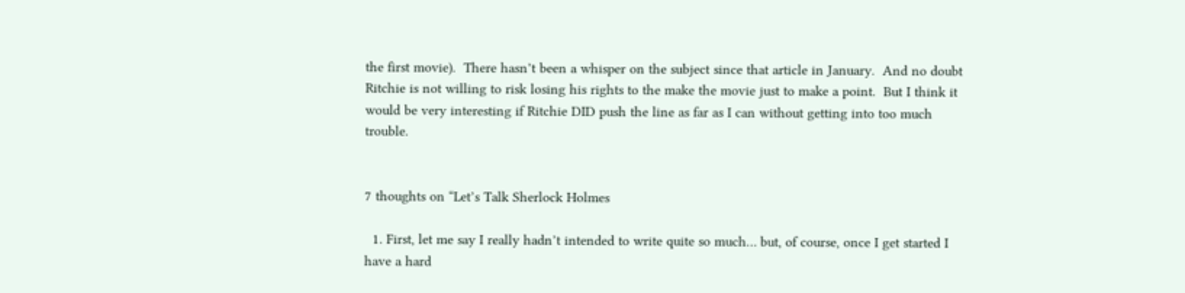the first movie).  There hasn’t been a whisper on the subject since that article in January.  And no doubt Ritchie is not willing to risk losing his rights to the make the movie just to make a point.  But I think it would be very interesting if Ritchie DID push the line as far as I can without getting into too much trouble.


7 thoughts on “Let’s Talk Sherlock Holmes

  1. First, let me say I really hadn’t intended to write quite so much… but, of course, once I get started I have a hard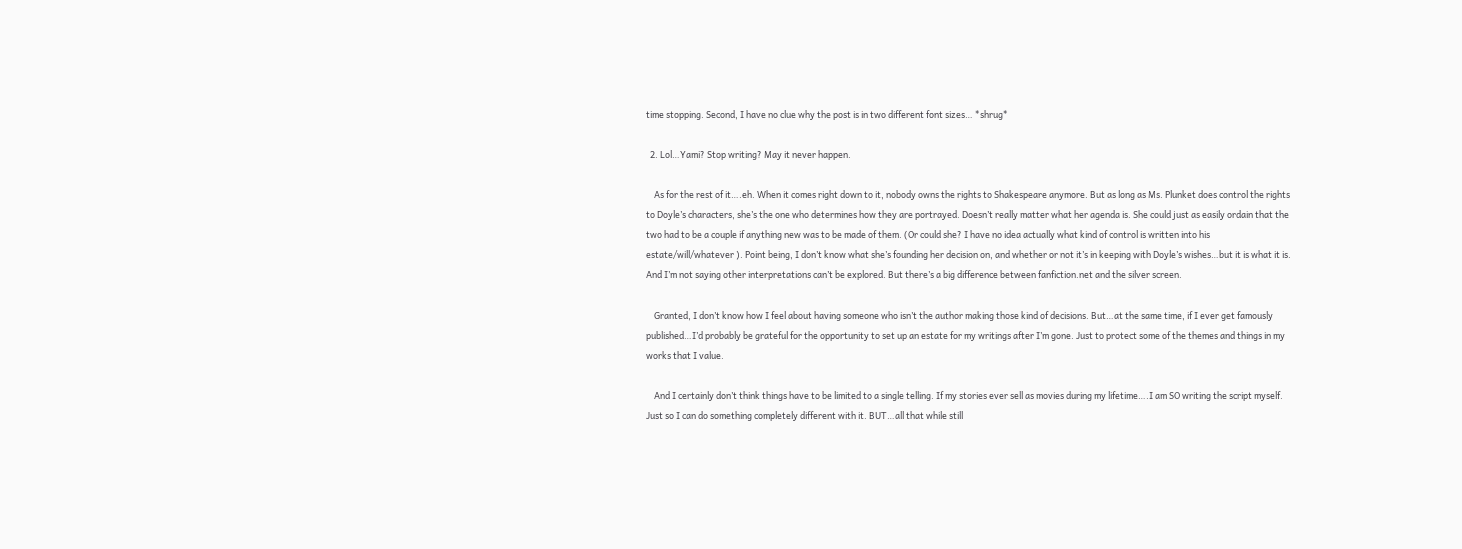time stopping. Second, I have no clue why the post is in two different font sizes… *shrug*

  2. Lol…Yami? Stop writing? May it never happen.

    As for the rest of it….eh. When it comes right down to it, nobody owns the rights to Shakespeare anymore. But as long as Ms. Plunket does control the rights to Doyle’s characters, she’s the one who determines how they are portrayed. Doesn’t really matter what her agenda is. She could just as easily ordain that the two had to be a couple if anything new was to be made of them. (Or could she? I have no idea actually what kind of control is written into his estate/will/whatever ). Point being, I don’t know what she’s founding her decision on, and whether or not it’s in keeping with Doyle’s wishes…but it is what it is. And I’m not saying other interpretations can’t be explored. But there’s a big difference between fanfiction.net and the silver screen.

    Granted, I don’t know how I feel about having someone who isn’t the author making those kind of decisions. But…at the same time, if I ever get famously published…I’d probably be grateful for the opportunity to set up an estate for my writings after I’m gone. Just to protect some of the themes and things in my works that I value.

    And I certainly don’t think things have to be limited to a single telling. If my stories ever sell as movies during my lifetime….I am SO writing the script myself. Just so I can do something completely different with it. BUT…all that while still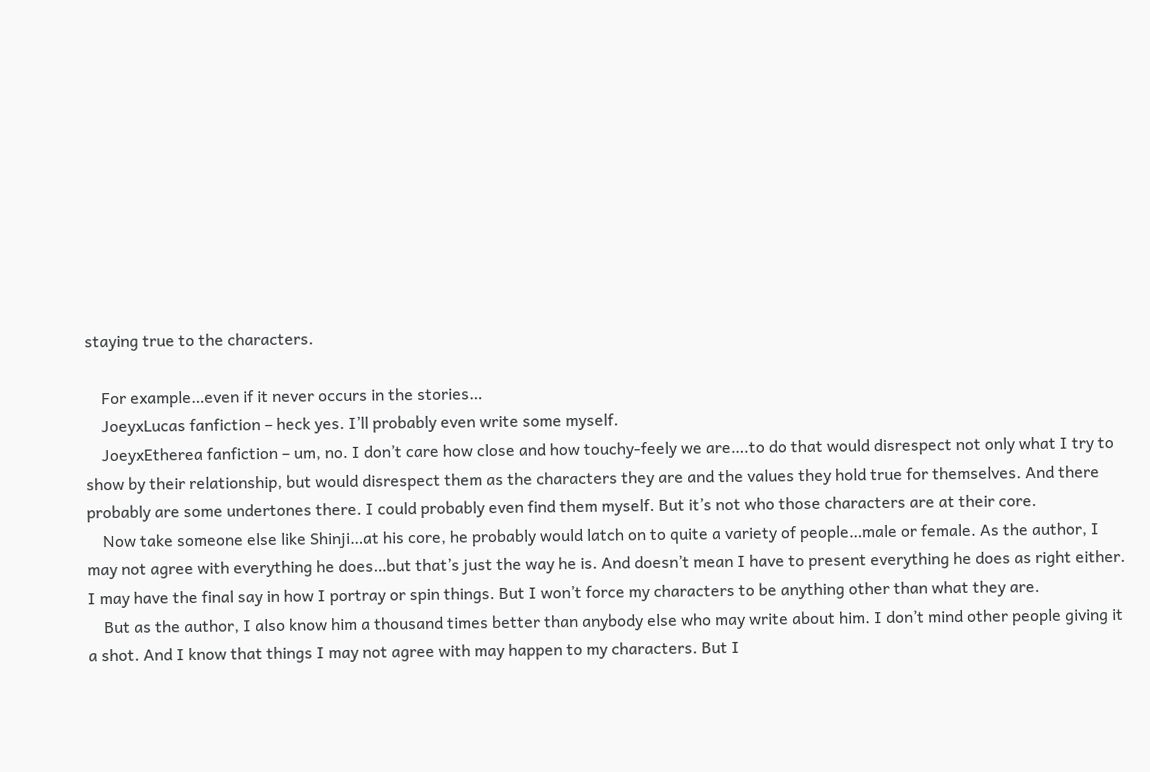staying true to the characters.

    For example…even if it never occurs in the stories…
    JoeyxLucas fanfiction – heck yes. I’ll probably even write some myself.
    JoeyxEtherea fanfiction – um, no. I don’t care how close and how touchy-feely we are….to do that would disrespect not only what I try to show by their relationship, but would disrespect them as the characters they are and the values they hold true for themselves. And there probably are some undertones there. I could probably even find them myself. But it’s not who those characters are at their core.
    Now take someone else like Shinji…at his core, he probably would latch on to quite a variety of people…male or female. As the author, I may not agree with everything he does…but that’s just the way he is. And doesn’t mean I have to present everything he does as right either. I may have the final say in how I portray or spin things. But I won’t force my characters to be anything other than what they are.
    But as the author, I also know him a thousand times better than anybody else who may write about him. I don’t mind other people giving it a shot. And I know that things I may not agree with may happen to my characters. But I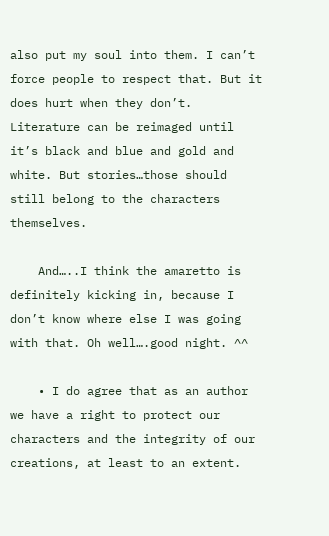also put my soul into them. I can’t force people to respect that. But it does hurt when they don’t. Literature can be reimaged until it’s black and blue and gold and white. But stories…those should still belong to the characters themselves.

    And…..I think the amaretto is definitely kicking in, because I don’t know where else I was going with that. Oh well….good night. ^^

    • I do agree that as an author we have a right to protect our characters and the integrity of our creations, at least to an extent.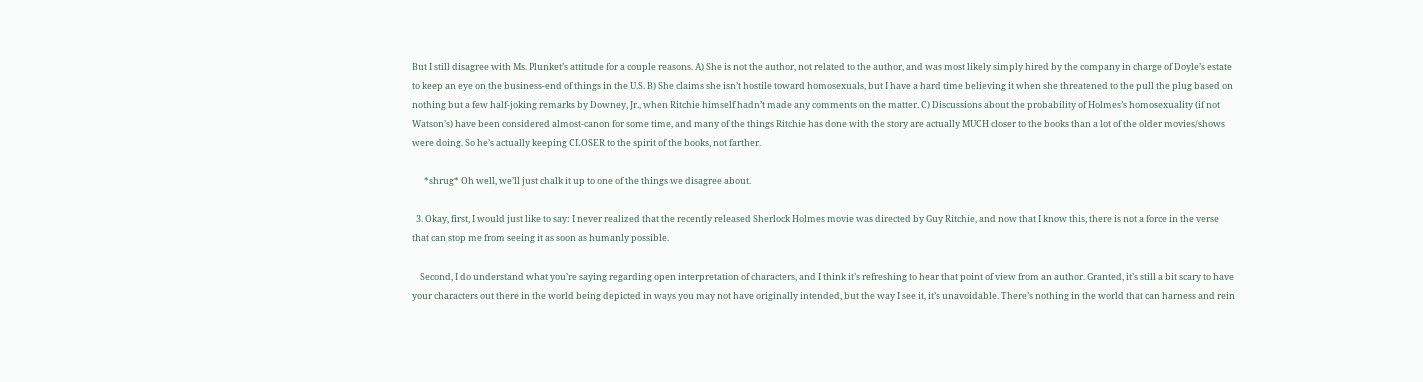But I still disagree with Ms. Plunket’s attitude for a couple reasons. A) She is not the author, not related to the author, and was most likely simply hired by the company in charge of Doyle’s estate to keep an eye on the business-end of things in the U.S. B) She claims she isn’t hostile toward homosexuals, but I have a hard time believing it when she threatened to the pull the plug based on nothing but a few half-joking remarks by Downey, Jr., when Ritchie himself hadn’t made any comments on the matter. C) Discussions about the probability of Holmes’s homosexuality (if not Watson’s) have been considered almost-canon for some time, and many of the things Ritchie has done with the story are actually MUCH closer to the books than a lot of the older movies/shows were doing. So he’s actually keeping CLOSER to the spirit of the books, not farther.

      *shrug* Oh well, we’ll just chalk it up to one of the things we disagree about.

  3. Okay, first, I would just like to say: I never realized that the recently released Sherlock Holmes movie was directed by Guy Ritchie, and now that I know this, there is not a force in the verse that can stop me from seeing it as soon as humanly possible.

    Second, I do understand what you’re saying regarding open interpretation of characters, and I think it’s refreshing to hear that point of view from an author. Granted, it’s still a bit scary to have your characters out there in the world being depicted in ways you may not have originally intended, but the way I see it, it’s unavoidable. There’s nothing in the world that can harness and rein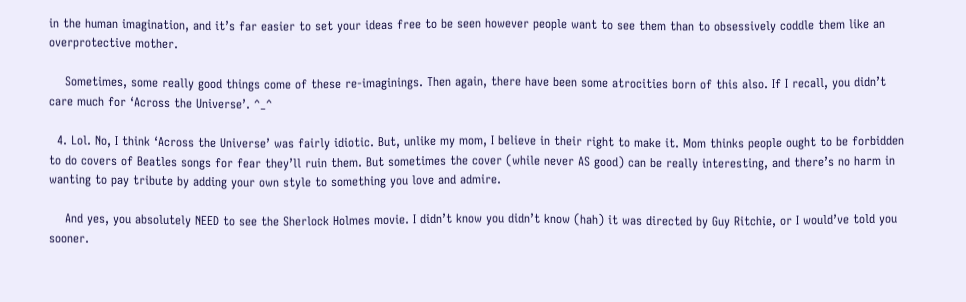in the human imagination, and it’s far easier to set your ideas free to be seen however people want to see them than to obsessively coddle them like an overprotective mother.

    Sometimes, some really good things come of these re-imaginings. Then again, there have been some atrocities born of this also. If I recall, you didn’t care much for ‘Across the Universe’. ^_^

  4. Lol. No, I think ‘Across the Universe’ was fairly idiotic. But, unlike my mom, I believe in their right to make it. Mom thinks people ought to be forbidden to do covers of Beatles songs for fear they’ll ruin them. But sometimes the cover (while never AS good) can be really interesting, and there’s no harm in wanting to pay tribute by adding your own style to something you love and admire.

    And yes, you absolutely NEED to see the Sherlock Holmes movie. I didn’t know you didn’t know (hah) it was directed by Guy Ritchie, or I would’ve told you sooner.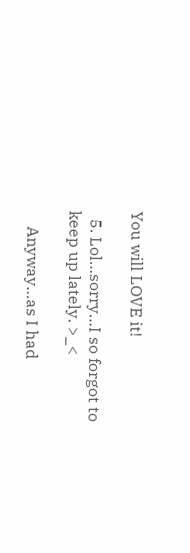You will LOVE it!

  5. Lol…sorry…I so forgot to keep up lately. >_<

    Anyway…as I had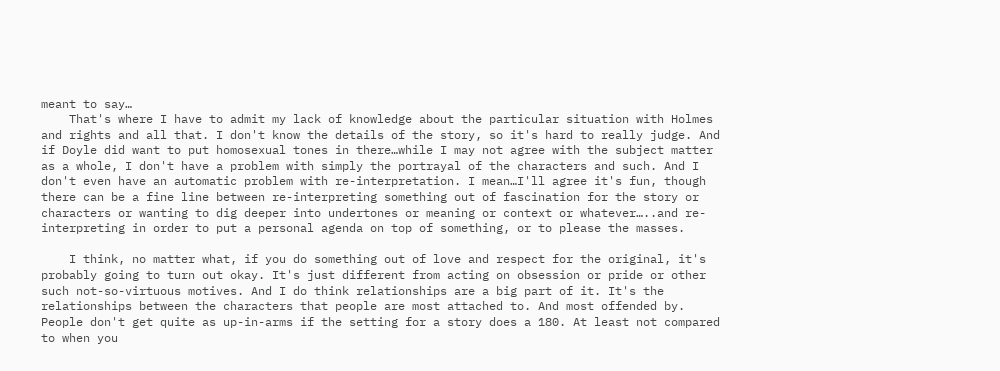meant to say…
    That's where I have to admit my lack of knowledge about the particular situation with Holmes and rights and all that. I don't know the details of the story, so it's hard to really judge. And if Doyle did want to put homosexual tones in there…while I may not agree with the subject matter as a whole, I don't have a problem with simply the portrayal of the characters and such. And I don't even have an automatic problem with re-interpretation. I mean…I'll agree it's fun, though there can be a fine line between re-interpreting something out of fascination for the story or characters or wanting to dig deeper into undertones or meaning or context or whatever…..and re-interpreting in order to put a personal agenda on top of something, or to please the masses.

    I think, no matter what, if you do something out of love and respect for the original, it's probably going to turn out okay. It's just different from acting on obsession or pride or other such not-so-virtuous motives. And I do think relationships are a big part of it. It's the relationships between the characters that people are most attached to. And most offended by. People don't get quite as up-in-arms if the setting for a story does a 180. At least not compared to when you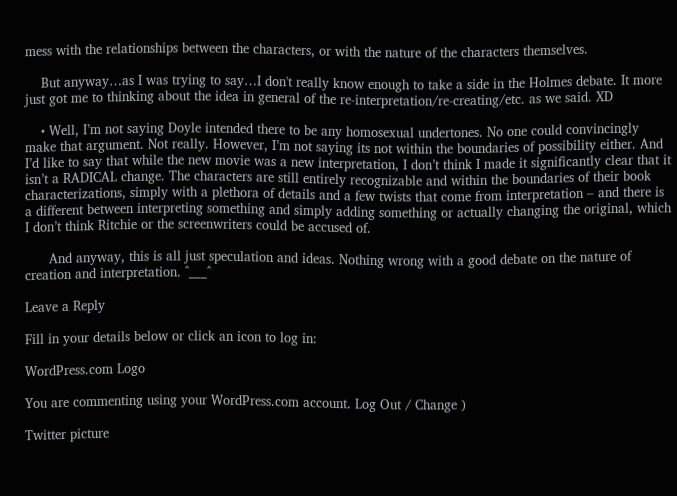mess with the relationships between the characters, or with the nature of the characters themselves.

    But anyway…as I was trying to say…I don't really know enough to take a side in the Holmes debate. It more just got me to thinking about the idea in general of the re-interpretation/re-creating/etc. as we said. XD

    • Well, I’m not saying Doyle intended there to be any homosexual undertones. No one could convincingly make that argument. Not really. However, I’m not saying its not within the boundaries of possibility either. And I’d like to say that while the new movie was a new interpretation, I don’t think I made it significantly clear that it isn’t a RADICAL change. The characters are still entirely recognizable and within the boundaries of their book characterizations, simply with a plethora of details and a few twists that come from interpretation – and there is a different between interpreting something and simply adding something or actually changing the original, which I don’t think Ritchie or the screenwriters could be accused of.

      And anyway, this is all just speculation and ideas. Nothing wrong with a good debate on the nature of creation and interpretation. ^___^

Leave a Reply

Fill in your details below or click an icon to log in:

WordPress.com Logo

You are commenting using your WordPress.com account. Log Out / Change )

Twitter picture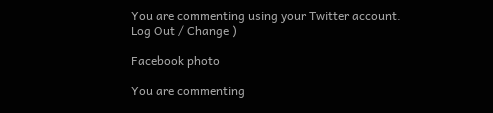You are commenting using your Twitter account. Log Out / Change )

Facebook photo

You are commenting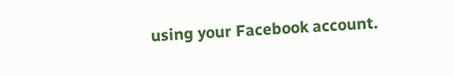using your Facebook account.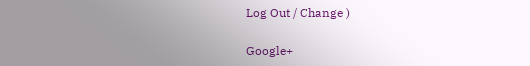Log Out / Change )

Google+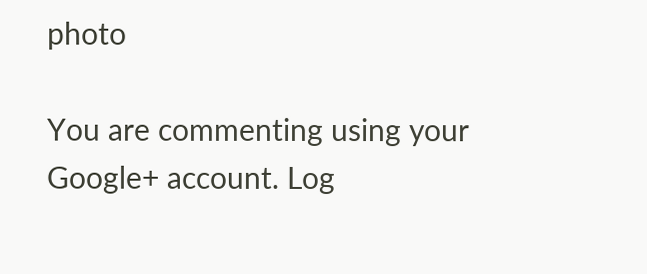photo

You are commenting using your Google+ account. Log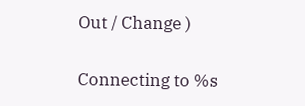Out / Change )

Connecting to %s